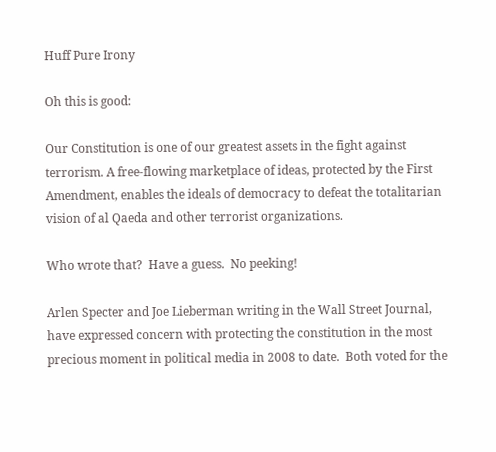Huff Pure Irony

Oh this is good:

Our Constitution is one of our greatest assets in the fight against terrorism. A free-flowing marketplace of ideas, protected by the First Amendment, enables the ideals of democracy to defeat the totalitarian vision of al Qaeda and other terrorist organizations.

Who wrote that?  Have a guess.  No peeking!

Arlen Specter and Joe Lieberman writing in the Wall Street Journal, have expressed concern with protecting the constitution in the most precious moment in political media in 2008 to date.  Both voted for the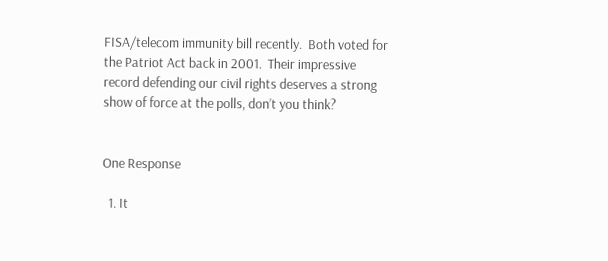FISA/telecom immunity bill recently.  Both voted for the Patriot Act back in 2001.  Their impressive record defending our civil rights deserves a strong show of force at the polls, don’t you think?


One Response

  1. It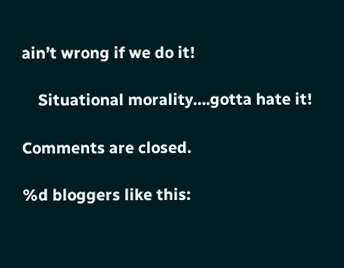ain’t wrong if we do it!

    Situational morality….gotta hate it!

Comments are closed.

%d bloggers like this: